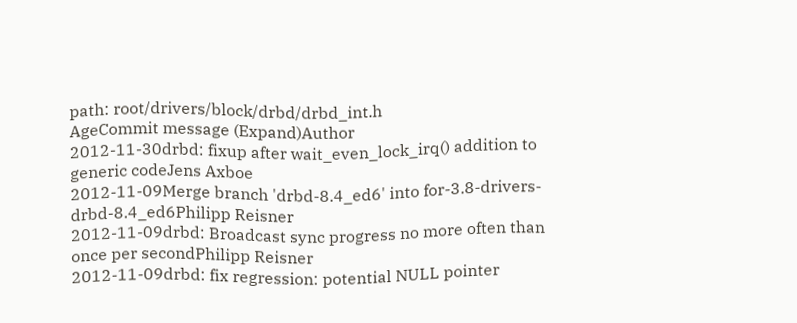path: root/drivers/block/drbd/drbd_int.h
AgeCommit message (Expand)Author
2012-11-30drbd: fixup after wait_even_lock_irq() addition to generic codeJens Axboe
2012-11-09Merge branch 'drbd-8.4_ed6' into for-3.8-drivers-drbd-8.4_ed6Philipp Reisner
2012-11-09drbd: Broadcast sync progress no more often than once per secondPhilipp Reisner
2012-11-09drbd: fix regression: potential NULL pointer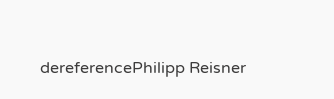dereferencePhilipp Reisner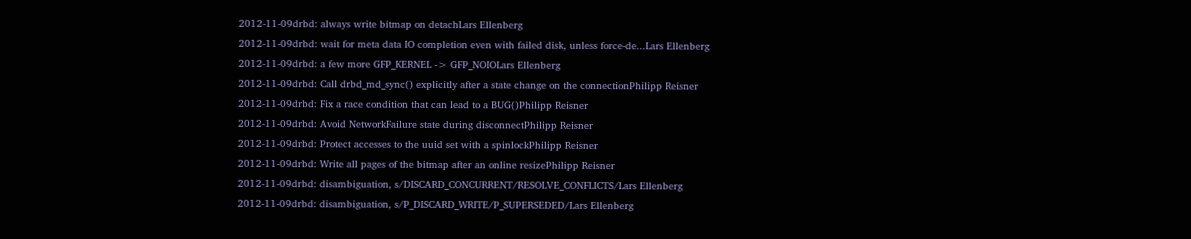2012-11-09drbd: always write bitmap on detachLars Ellenberg
2012-11-09drbd: wait for meta data IO completion even with failed disk, unless force-de...Lars Ellenberg
2012-11-09drbd: a few more GFP_KERNEL -> GFP_NOIOLars Ellenberg
2012-11-09drbd: Call drbd_md_sync() explicitly after a state change on the connectionPhilipp Reisner
2012-11-09drbd: Fix a race condition that can lead to a BUG()Philipp Reisner
2012-11-09drbd: Avoid NetworkFailure state during disconnectPhilipp Reisner
2012-11-09drbd: Protect accesses to the uuid set with a spinlockPhilipp Reisner
2012-11-09drbd: Write all pages of the bitmap after an online resizePhilipp Reisner
2012-11-09drbd: disambiguation, s/DISCARD_CONCURRENT/RESOLVE_CONFLICTS/Lars Ellenberg
2012-11-09drbd: disambiguation, s/P_DISCARD_WRITE/P_SUPERSEDED/Lars Ellenberg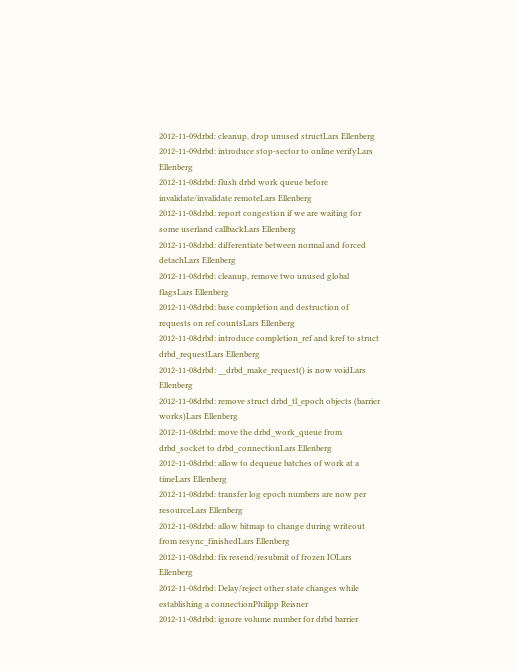2012-11-09drbd: cleanup, drop unused structLars Ellenberg
2012-11-09drbd: introduce stop-sector to online verifyLars Ellenberg
2012-11-08drbd: flush drbd work queue before invalidate/invalidate remoteLars Ellenberg
2012-11-08drbd: report congestion if we are waiting for some userland callbackLars Ellenberg
2012-11-08drbd: differentiate between normal and forced detachLars Ellenberg
2012-11-08drbd: cleanup, remove two unused global flagsLars Ellenberg
2012-11-08drbd: base completion and destruction of requests on ref countsLars Ellenberg
2012-11-08drbd: introduce completion_ref and kref to struct drbd_requestLars Ellenberg
2012-11-08drbd: __drbd_make_request() is now voidLars Ellenberg
2012-11-08drbd: remove struct drbd_tl_epoch objects (barrier works)Lars Ellenberg
2012-11-08drbd: move the drbd_work_queue from drbd_socket to drbd_connectionLars Ellenberg
2012-11-08drbd: allow to dequeue batches of work at a timeLars Ellenberg
2012-11-08drbd: transfer log epoch numbers are now per resourceLars Ellenberg
2012-11-08drbd: allow bitmap to change during writeout from resync_finishedLars Ellenberg
2012-11-08drbd: fix resend/resubmit of frozen IOLars Ellenberg
2012-11-08drbd: Delay/reject other state changes while establishing a connectionPhilipp Reisner
2012-11-08drbd: ignore volume number for drbd barrier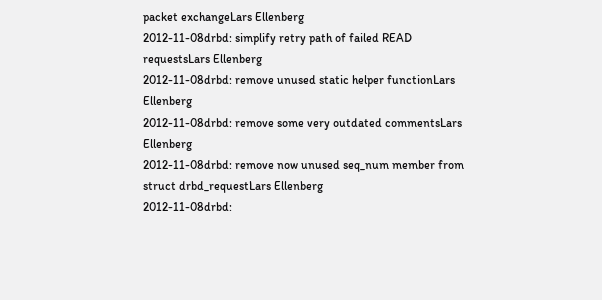packet exchangeLars Ellenberg
2012-11-08drbd: simplify retry path of failed READ requestsLars Ellenberg
2012-11-08drbd: remove unused static helper functionLars Ellenberg
2012-11-08drbd: remove some very outdated commentsLars Ellenberg
2012-11-08drbd: remove now unused seq_num member from struct drbd_requestLars Ellenberg
2012-11-08drbd: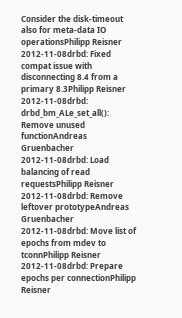Consider the disk-timeout also for meta-data IO operationsPhilipp Reisner
2012-11-08drbd: Fixed compat issue with disconnecting 8.4 from a primary 8.3Philipp Reisner
2012-11-08drbd: drbd_bm_ALe_set_all(): Remove unused functionAndreas Gruenbacher
2012-11-08drbd: Load balancing of read requestsPhilipp Reisner
2012-11-08drbd: Remove leftover prototypeAndreas Gruenbacher
2012-11-08drbd: Move list of epochs from mdev to tconnPhilipp Reisner
2012-11-08drbd: Prepare epochs per connectionPhilipp Reisner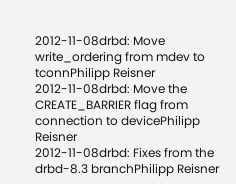2012-11-08drbd: Move write_ordering from mdev to tconnPhilipp Reisner
2012-11-08drbd: Move the CREATE_BARRIER flag from connection to devicePhilipp Reisner
2012-11-08drbd: Fixes from the drbd-8.3 branchPhilipp Reisner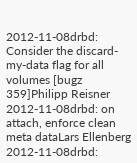2012-11-08drbd: Consider the discard-my-data flag for all volumes [bugz 359]Philipp Reisner
2012-11-08drbd: on attach, enforce clean meta dataLars Ellenberg
2012-11-08drbd: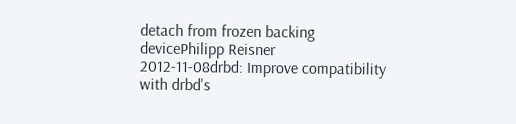detach from frozen backing devicePhilipp Reisner
2012-11-08drbd: Improve compatibility with drbd's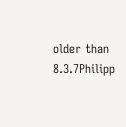older than 8.3.7Philipp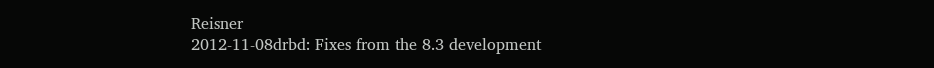Reisner
2012-11-08drbd: Fixes from the 8.3 development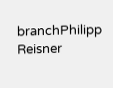branchPhilipp Reisner